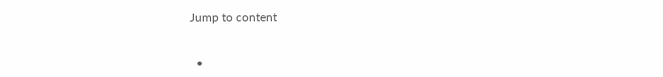Jump to content


  •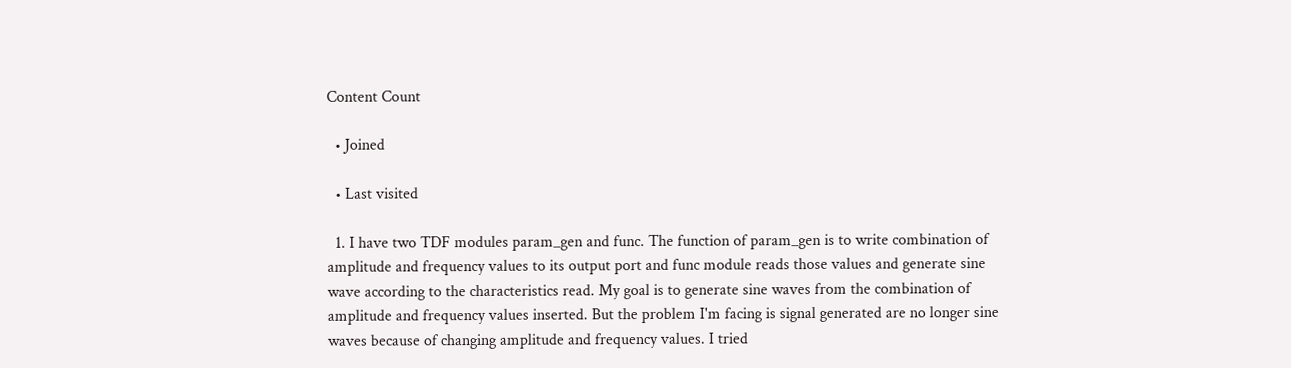Content Count

  • Joined

  • Last visited

  1. I have two TDF modules param_gen and func. The function of param_gen is to write combination of amplitude and frequency values to its output port and func module reads those values and generate sine wave according to the characteristics read. My goal is to generate sine waves from the combination of amplitude and frequency values inserted. But the problem I'm facing is signal generated are no longer sine waves because of changing amplitude and frequency values. I tried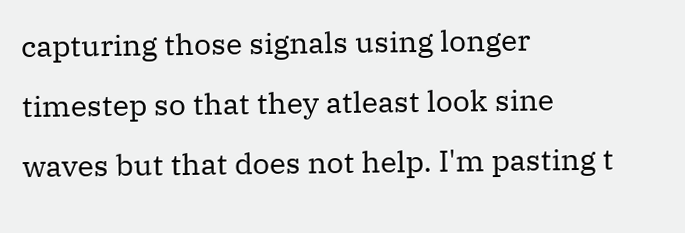capturing those signals using longer timestep so that they atleast look sine waves but that does not help. I'm pasting t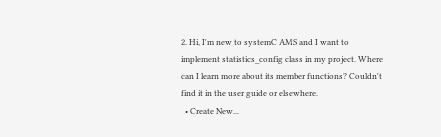2. Hi, I'm new to systemC AMS and I want to implement statistics_config class in my project. Where can I learn more about its member functions? Couldn't find it in the user guide or elsewhere.
  • Create New...